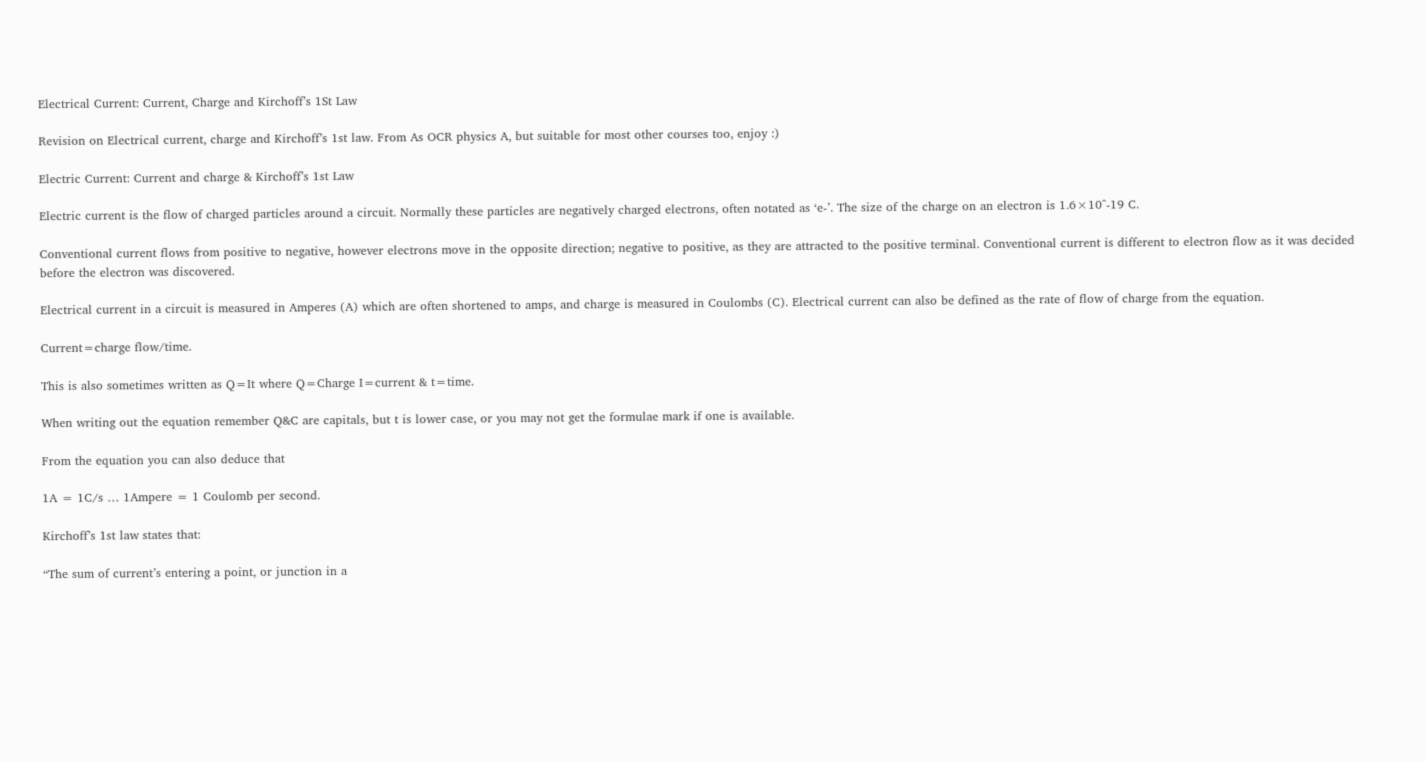Electrical Current: Current, Charge and Kirchoff’s 1St Law

Revision on Electrical current, charge and Kirchoff’s 1st law. From As OCR physics A, but suitable for most other courses too, enjoy :)

Electric Current: Current and charge & Kirchoff’s 1st Law

Electric current is the flow of charged particles around a circuit. Normally these particles are negatively charged electrons, often notated as ‘e-’. The size of the charge on an electron is 1.6×10^-19 C.

Conventional current flows from positive to negative, however electrons move in the opposite direction; negative to positive, as they are attracted to the positive terminal. Conventional current is different to electron flow as it was decided before the electron was discovered.

Electrical current in a circuit is measured in Amperes (A) which are often shortened to amps, and charge is measured in Coulombs (C). Electrical current can also be defined as the rate of flow of charge from the equation.

Current=charge flow/time.

This is also sometimes written as Q=It where Q=Charge I=current & t=time.

When writing out the equation remember Q&C are capitals, but t is lower case, or you may not get the formulae mark if one is available.

From the equation you can also deduce that

1A = 1C/s … 1Ampere = 1 Coulomb per second.

Kirchoff’s 1st law states that:

“The sum of current’s entering a point, or junction in a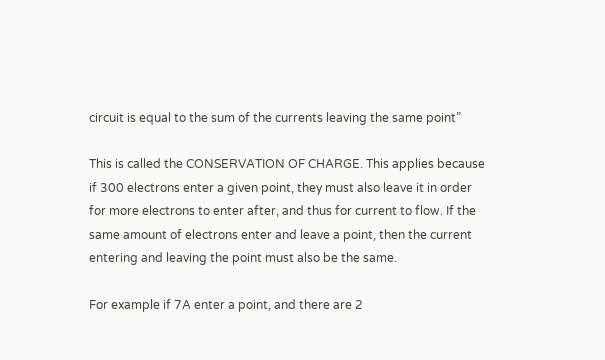circuit is equal to the sum of the currents leaving the same point”

This is called the CONSERVATION OF CHARGE. This applies because if 300 electrons enter a given point, they must also leave it in order for more electrons to enter after, and thus for current to flow. If the same amount of electrons enter and leave a point, then the current entering and leaving the point must also be the same.

For example if 7A enter a point, and there are 2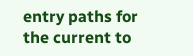entry paths for the current to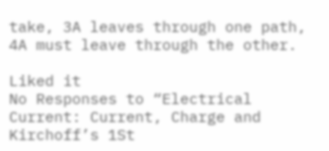take, 3A leaves through one path, 4A must leave through the other.

Liked it
No Responses to “Electrical Current: Current, Charge and Kirchoff’s 1St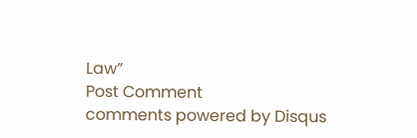Law”
Post Comment
comments powered by Disqus